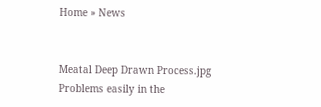Home » News


Meatal Deep Drawn Process.jpg
Problems easily in the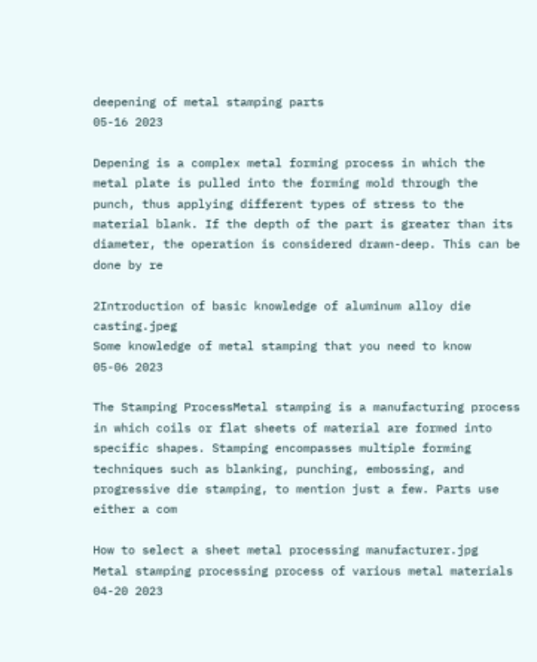deepening of metal stamping parts
05-16 2023

Depening is a complex metal forming process in which the metal plate is pulled into the forming mold through the punch, thus applying different types of stress to the material blank. If the depth of the part is greater than its diameter, the operation is considered drawn-deep. This can be done by re

2Introduction of basic knowledge of aluminum alloy die casting.jpeg
Some knowledge of metal stamping that you need to know
05-06 2023

The Stamping ProcessMetal stamping is a manufacturing process in which coils or flat sheets of material are formed into specific shapes. Stamping encompasses multiple forming techniques such as blanking, punching, embossing, and progressive die stamping, to mention just a few. Parts use either a com

How to select a sheet metal processing manufacturer.jpg
Metal stamping processing process of various metal materials
04-20 2023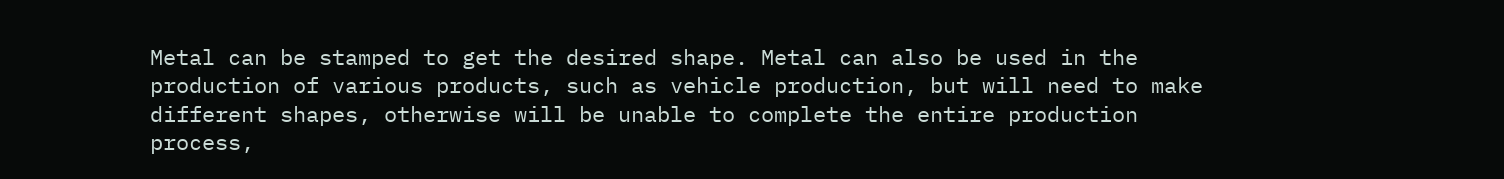Metal can be stamped to get the desired shape. Metal can also be used in the production of various products, such as vehicle production, but will need to make different shapes, otherwise will be unable to complete the entire production process,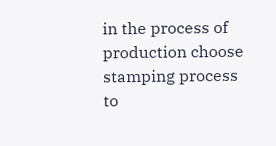in the process of production choose stamping process to